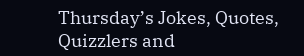Thursday’s Jokes, Quotes, Quizzlers and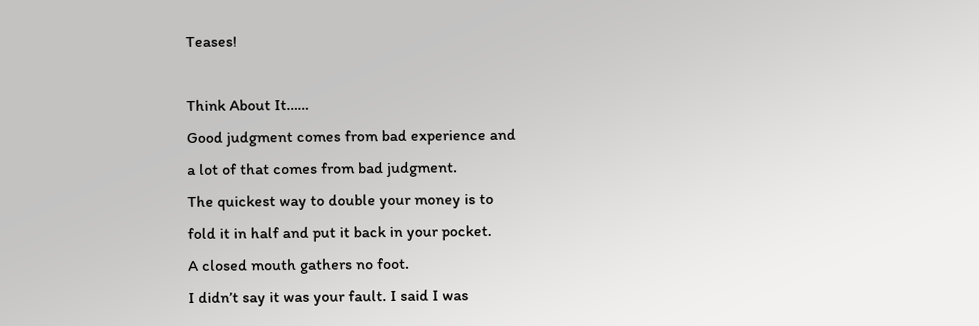Teases!

Think About It……
Good judgment comes from bad experience and
a lot of that comes from bad judgment.
The quickest way to double your money is to
fold it in half and put it back in your pocket.
A closed mouth gathers no foot.
I didn’t say it was your fault. I said I was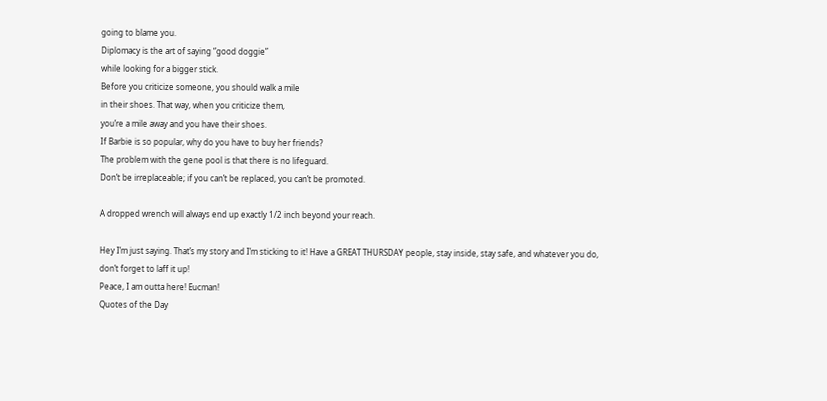going to blame you.
Diplomacy is the art of saying “good doggie”
while looking for a bigger stick.
Before you criticize someone, you should walk a mile
in their shoes. That way, when you criticize them,
you’re a mile away and you have their shoes.
If Barbie is so popular, why do you have to buy her friends?
The problem with the gene pool is that there is no lifeguard.
Don’t be irreplaceable; if you can’t be replaced, you can’t be promoted.

A dropped wrench will always end up exactly 1/2 inch beyond your reach.

Hey I’m just saying. That’s my story and I’m sticking to it! Have a GREAT THURSDAY people, stay inside, stay safe, and whatever you do, don’t forget to laff it up!
Peace, I am outta here! Eucman!
Quotes of the Day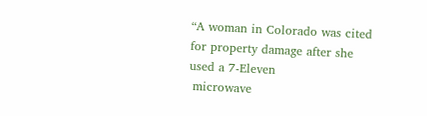“A woman in Colorado was cited for property damage after she used a 7-Eleven
 microwave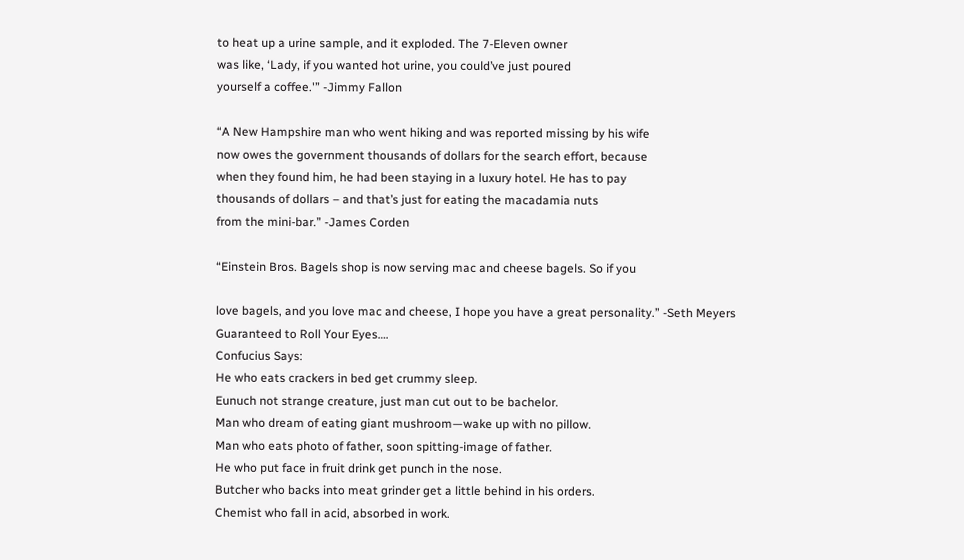to heat up a urine sample, and it exploded. The 7-Eleven owner
was like, ‘Lady, if you wanted hot urine, you could’ve just poured
yourself a coffee.'” -Jimmy Fallon

“A New Hampshire man who went hiking and was reported missing by his wife
now owes the government thousands of dollars for the search effort, because
when they found him, he had been staying in a luxury hotel. He has to pay
thousands of dollars – and that’s just for eating the macadamia nuts
from the mini-bar.” -James Corden

“Einstein Bros. Bagels shop is now serving mac and cheese bagels. So if you

love bagels, and you love mac and cheese, I hope you have a great personality.” -Seth Meyers
Guaranteed to Roll Your Eyes….
Confucius Says:
He who eats crackers in bed get crummy sleep.
Eunuch not strange creature, just man cut out to be bachelor.
Man who dream of eating giant mushroom—wake up with no pillow.
Man who eats photo of father, soon spitting-image of father.
He who put face in fruit drink get punch in the nose.
Butcher who backs into meat grinder get a little behind in his orders.
Chemist who fall in acid, absorbed in work.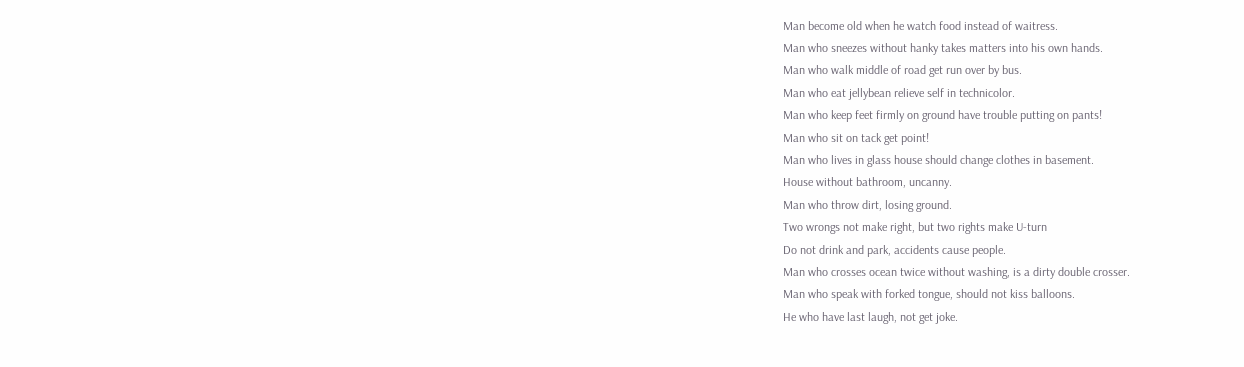Man become old when he watch food instead of waitress.
Man who sneezes without hanky takes matters into his own hands.
Man who walk middle of road get run over by bus.
Man who eat jellybean relieve self in technicolor.
Man who keep feet firmly on ground have trouble putting on pants!
Man who sit on tack get point!
Man who lives in glass house should change clothes in basement.
House without bathroom, uncanny.
Man who throw dirt, losing ground.
Two wrongs not make right, but two rights make U-turn
Do not drink and park, accidents cause people.
Man who crosses ocean twice without washing, is a dirty double crosser.
Man who speak with forked tongue, should not kiss balloons.
He who have last laugh, not get joke.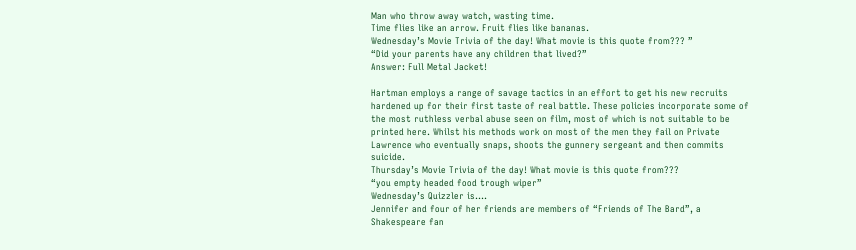Man who throw away watch, wasting time.
Time flies like an arrow. Fruit flies like bananas.
Wednesday’s Movie Trivia of the day! What movie is this quote from??? ”
“Did your parents have any children that lived?”
Answer: Full Metal Jacket!

Hartman employs a range of savage tactics in an effort to get his new recruits hardened up for their first taste of real battle. These policies incorporate some of the most ruthless verbal abuse seen on film, most of which is not suitable to be printed here. Whilst his methods work on most of the men they fail on Private Lawrence who eventually snaps, shoots the gunnery sergeant and then commits suicide.
Thursday’s Movie Trivia of the day! What movie is this quote from???
“you empty headed food trough wiper”
Wednesday’s Quizzler is….
Jennifer and four of her friends are members of “Friends of The Bard”, a Shakespeare fan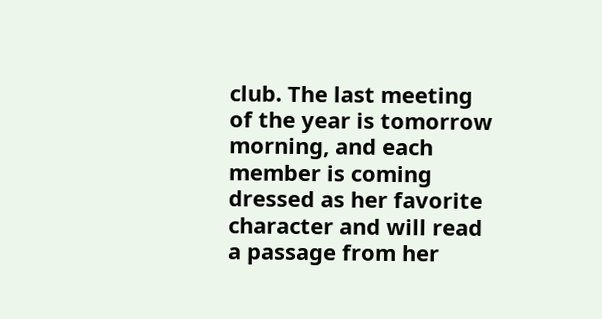club. The last meeting of the year is tomorrow morning, and each member is coming dressed as her favorite character and will read a passage from her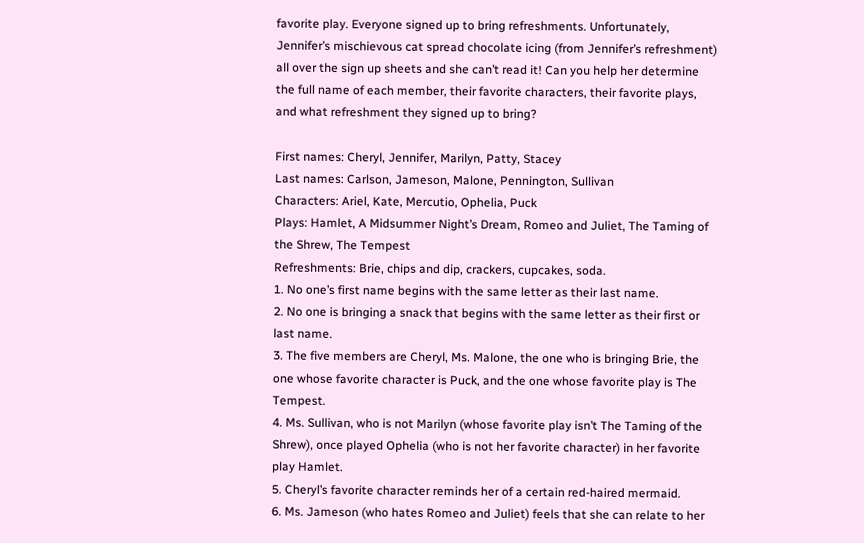favorite play. Everyone signed up to bring refreshments. Unfortunately, Jennifer’s mischievous cat spread chocolate icing (from Jennifer’s refreshment) all over the sign up sheets and she can’t read it! Can you help her determine the full name of each member, their favorite characters, their favorite plays, and what refreshment they signed up to bring?

First names: Cheryl, Jennifer, Marilyn, Patty, Stacey
Last names: Carlson, Jameson, Malone, Pennington, Sullivan
Characters: Ariel, Kate, Mercutio, Ophelia, Puck
Plays: Hamlet, A Midsummer Night’s Dream, Romeo and Juliet, The Taming of the Shrew, The Tempest
Refreshments: Brie, chips and dip, crackers, cupcakes, soda.
1. No one’s first name begins with the same letter as their last name.
2. No one is bringing a snack that begins with the same letter as their first or last name.
3. The five members are Cheryl, Ms. Malone, the one who is bringing Brie, the one whose favorite character is Puck, and the one whose favorite play is The Tempest.
4. Ms. Sullivan, who is not Marilyn (whose favorite play isn’t The Taming of the Shrew), once played Ophelia (who is not her favorite character) in her favorite play Hamlet.
5. Cheryl’s favorite character reminds her of a certain red-haired mermaid.
6. Ms. Jameson (who hates Romeo and Juliet) feels that she can relate to her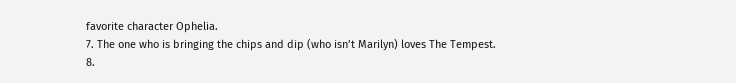favorite character Ophelia.
7. The one who is bringing the chips and dip (who isn’t Marilyn) loves The Tempest.
8.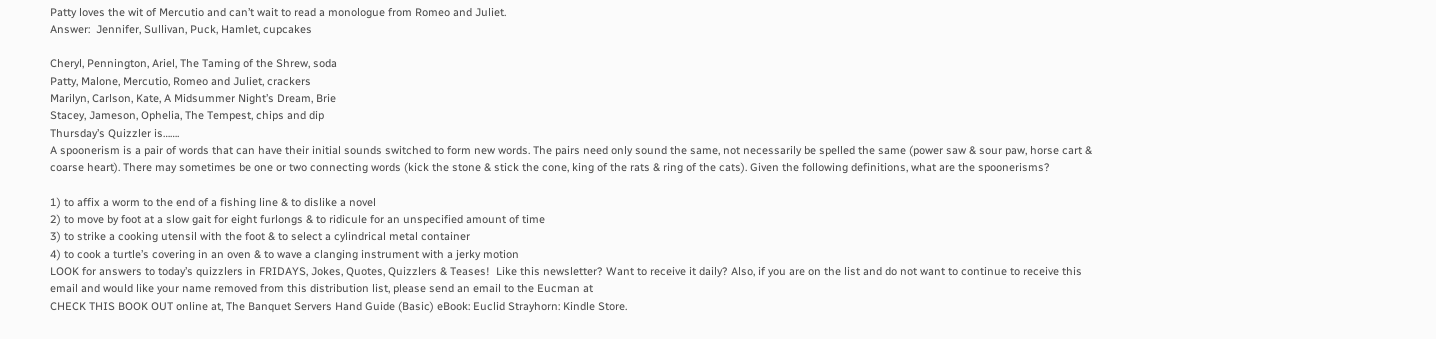Patty loves the wit of Mercutio and can’t wait to read a monologue from Romeo and Juliet.
Answer:  Jennifer, Sullivan, Puck, Hamlet, cupcakes

Cheryl, Pennington, Ariel, The Taming of the Shrew, soda
Patty, Malone, Mercutio, Romeo and Juliet, crackers
Marilyn, Carlson, Kate, A Midsummer Night’s Dream, Brie
Stacey, Jameson, Ophelia, The Tempest, chips and dip
Thursday’s Quizzler is…….
A spoonerism is a pair of words that can have their initial sounds switched to form new words. The pairs need only sound the same, not necessarily be spelled the same (power saw & sour paw, horse cart & coarse heart). There may sometimes be one or two connecting words (kick the stone & stick the cone, king of the rats & ring of the cats). Given the following definitions, what are the spoonerisms?

1) to affix a worm to the end of a fishing line & to dislike a novel
2) to move by foot at a slow gait for eight furlongs & to ridicule for an unspecified amount of time
3) to strike a cooking utensil with the foot & to select a cylindrical metal container
4) to cook a turtle’s covering in an oven & to wave a clanging instrument with a jerky motion
LOOK for answers to today’s quizzlers in FRIDAYS, Jokes, Quotes, Quizzlers & Teases!  Like this newsletter? Want to receive it daily? Also, if you are on the list and do not want to continue to receive this email and would like your name removed from this distribution list, please send an email to the Eucman at
CHECK THIS BOOK OUT online at, The Banquet Servers Hand Guide (Basic) eBook: Euclid Strayhorn: Kindle Store.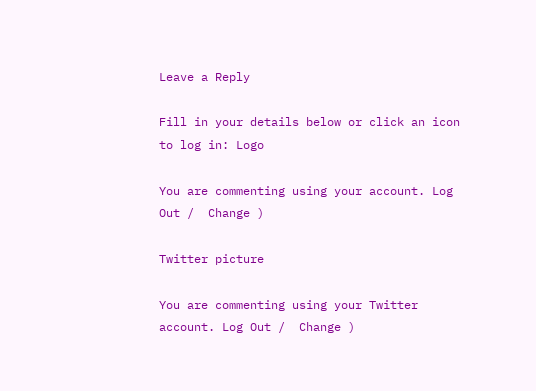Leave a Reply

Fill in your details below or click an icon to log in: Logo

You are commenting using your account. Log Out /  Change )

Twitter picture

You are commenting using your Twitter account. Log Out /  Change )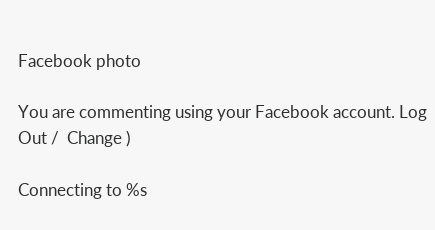Facebook photo

You are commenting using your Facebook account. Log Out /  Change )

Connecting to %s